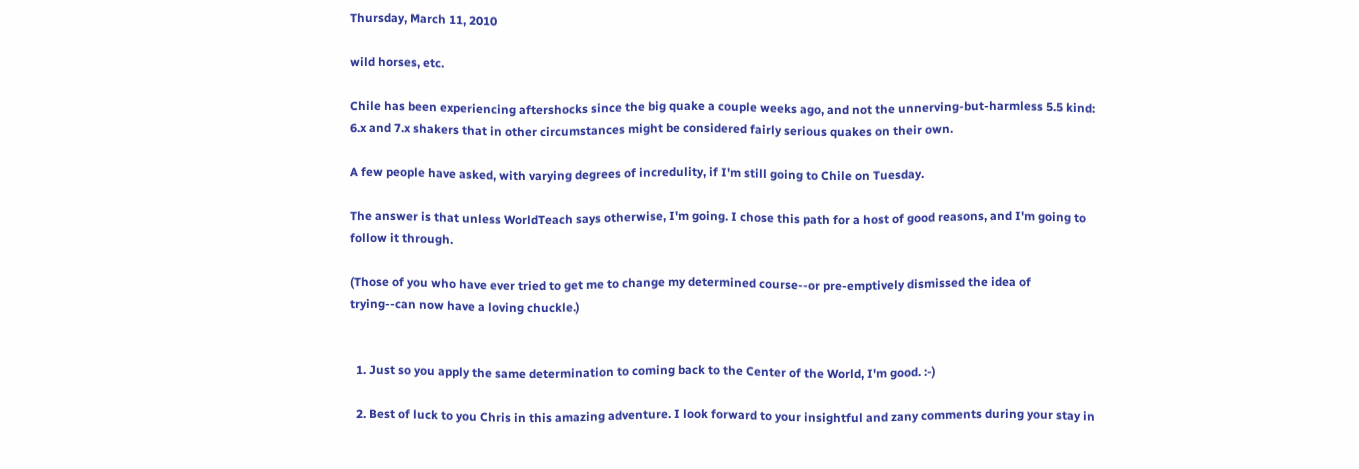Thursday, March 11, 2010

wild horses, etc.

Chile has been experiencing aftershocks since the big quake a couple weeks ago, and not the unnerving-but-harmless 5.5 kind: 6.x and 7.x shakers that in other circumstances might be considered fairly serious quakes on their own.

A few people have asked, with varying degrees of incredulity, if I'm still going to Chile on Tuesday.

The answer is that unless WorldTeach says otherwise, I'm going. I chose this path for a host of good reasons, and I'm going to follow it through.

(Those of you who have ever tried to get me to change my determined course--or pre-emptively dismissed the idea of trying--can now have a loving chuckle.)


  1. Just so you apply the same determination to coming back to the Center of the World, I'm good. :-)

  2. Best of luck to you Chris in this amazing adventure. I look forward to your insightful and zany comments during your stay in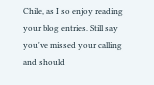Chile, as I so enjoy reading your blog entries. Still say you've missed your calling and should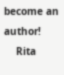become an author!
    Rita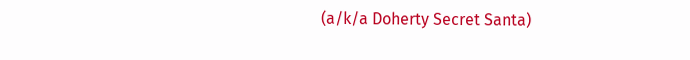(a/k/a Doherty Secret Santa)